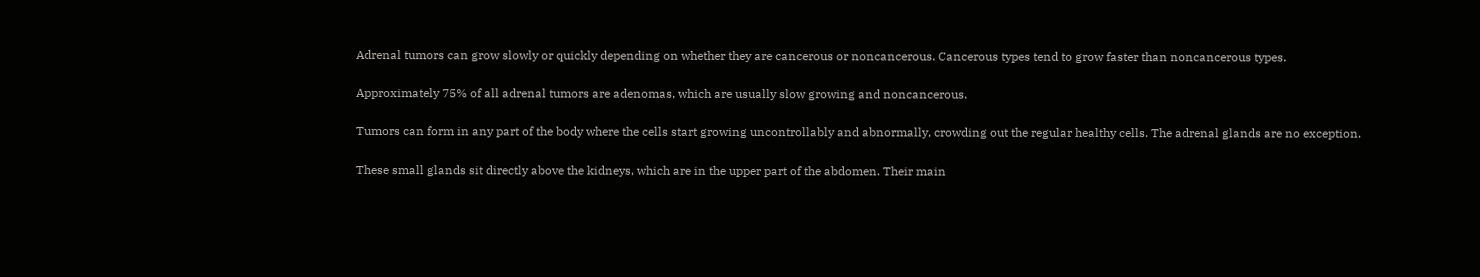Adrenal tumors can grow slowly or quickly depending on whether they are cancerous or noncancerous. Cancerous types tend to grow faster than noncancerous types.

Approximately 75% of all adrenal tumors are adenomas, which are usually slow growing and noncancerous.

Tumors can form in any part of the body where the cells start growing uncontrollably and abnormally, crowding out the regular healthy cells. The adrenal glands are no exception.

These small glands sit directly above the kidneys, which are in the upper part of the abdomen. Their main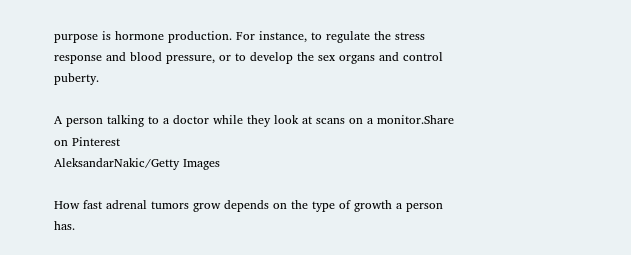purpose is hormone production. For instance, to regulate the stress response and blood pressure, or to develop the sex organs and control puberty.

A person talking to a doctor while they look at scans on a monitor.Share on Pinterest
AleksandarNakic/Getty Images

How fast adrenal tumors grow depends on the type of growth a person has.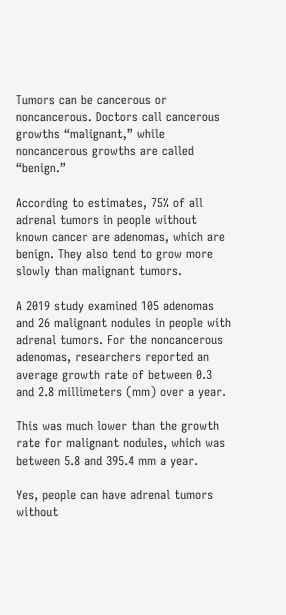Tumors can be cancerous or noncancerous. Doctors call cancerous growths “malignant,” while noncancerous growths are called “benign.”

According to estimates, 75% of all adrenal tumors in people without known cancer are adenomas, which are benign. They also tend to grow more slowly than malignant tumors.

A 2019 study examined 105 adenomas and 26 malignant nodules in people with adrenal tumors. For the noncancerous adenomas, researchers reported an average growth rate of between 0.3 and 2.8 millimeters (mm) over a year.

This was much lower than the growth rate for malignant nodules, which was between 5.8 and 395.4 mm a year.

Yes, people can have adrenal tumors without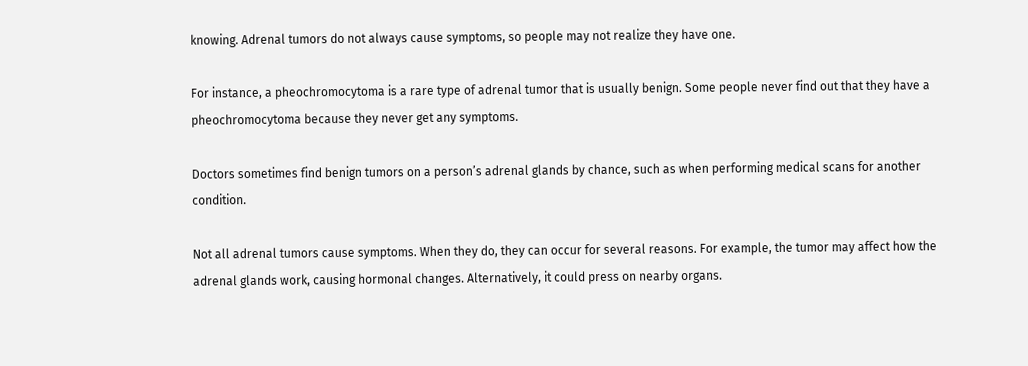knowing. Adrenal tumors do not always cause symptoms, so people may not realize they have one.

For instance, a pheochromocytoma is a rare type of adrenal tumor that is usually benign. Some people never find out that they have a pheochromocytoma because they never get any symptoms.

Doctors sometimes find benign tumors on a person’s adrenal glands by chance, such as when performing medical scans for another condition.

Not all adrenal tumors cause symptoms. When they do, they can occur for several reasons. For example, the tumor may affect how the adrenal glands work, causing hormonal changes. Alternatively, it could press on nearby organs.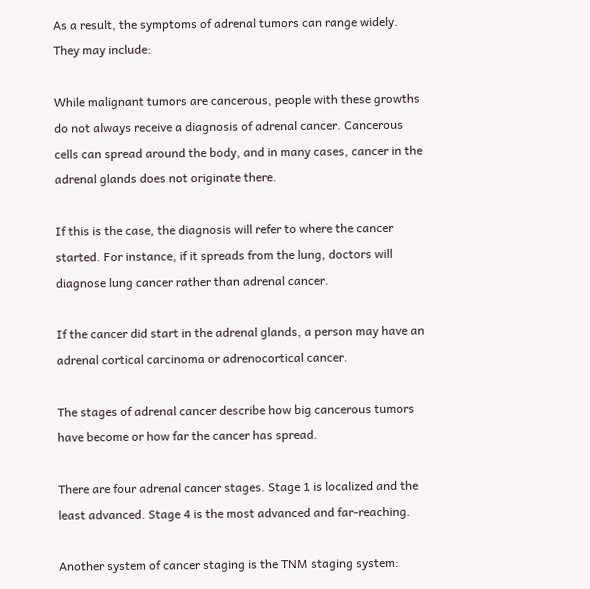As a result, the symptoms of adrenal tumors can range widely. They may include:

While malignant tumors are cancerous, people with these growths do not always receive a diagnosis of adrenal cancer. Cancerous cells can spread around the body, and in many cases, cancer in the adrenal glands does not originate there.

If this is the case, the diagnosis will refer to where the cancer started. For instance, if it spreads from the lung, doctors will diagnose lung cancer rather than adrenal cancer.

If the cancer did start in the adrenal glands, a person may have an adrenal cortical carcinoma or adrenocortical cancer.

The stages of adrenal cancer describe how big cancerous tumors have become or how far the cancer has spread.

There are four adrenal cancer stages. Stage 1 is localized and the least advanced. Stage 4 is the most advanced and far-reaching.

Another system of cancer staging is the TNM staging system: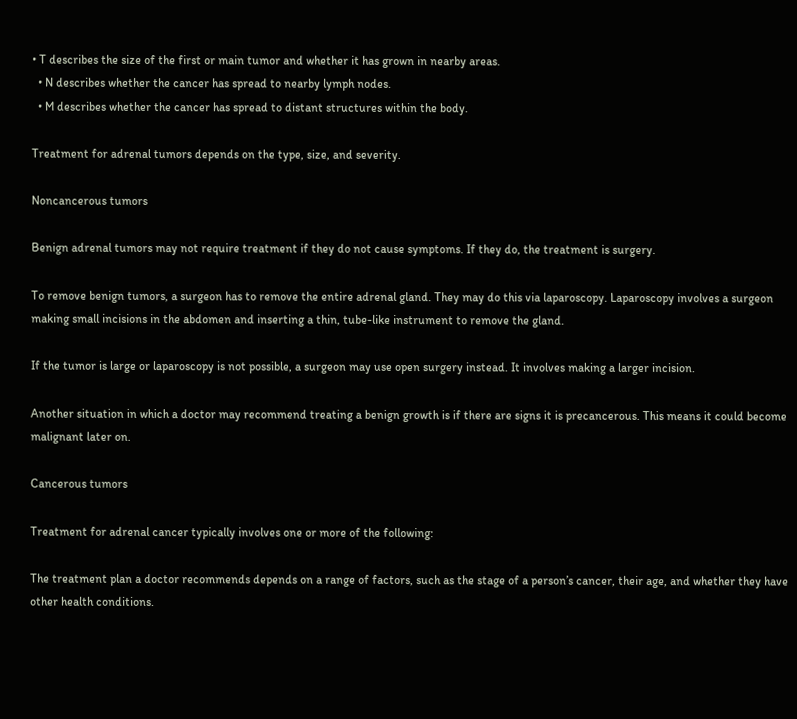• T describes the size of the first or main tumor and whether it has grown in nearby areas.
  • N describes whether the cancer has spread to nearby lymph nodes.
  • M describes whether the cancer has spread to distant structures within the body.

Treatment for adrenal tumors depends on the type, size, and severity.

Noncancerous tumors

Benign adrenal tumors may not require treatment if they do not cause symptoms. If they do, the treatment is surgery.

To remove benign tumors, a surgeon has to remove the entire adrenal gland. They may do this via laparoscopy. Laparoscopy involves a surgeon making small incisions in the abdomen and inserting a thin, tube-like instrument to remove the gland.

If the tumor is large or laparoscopy is not possible, a surgeon may use open surgery instead. It involves making a larger incision.

Another situation in which a doctor may recommend treating a benign growth is if there are signs it is precancerous. This means it could become malignant later on.

Cancerous tumors

Treatment for adrenal cancer typically involves one or more of the following:

The treatment plan a doctor recommends depends on a range of factors, such as the stage of a person’s cancer, their age, and whether they have other health conditions.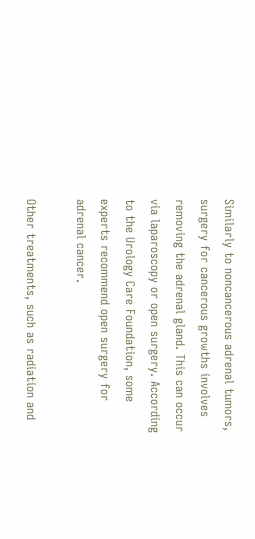Similarly to noncancerous adrenal tumors, surgery for cancerous growths involves removing the adrenal gland. This can occur via laparoscopy or open surgery. According to the Urology Care Foundation, some experts recommend open surgery for adrenal cancer.

Other treatments, such as radiation and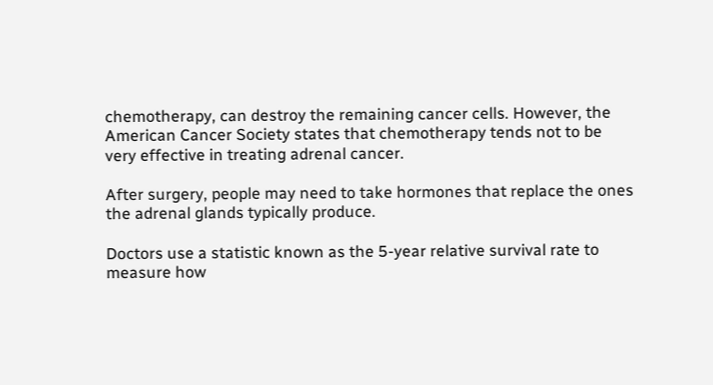chemotherapy, can destroy the remaining cancer cells. However, the American Cancer Society states that chemotherapy tends not to be very effective in treating adrenal cancer.

After surgery, people may need to take hormones that replace the ones the adrenal glands typically produce.

Doctors use a statistic known as the 5-year relative survival rate to measure how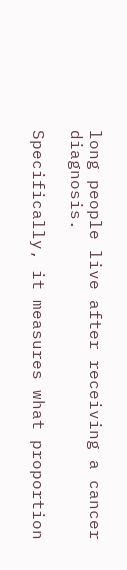long people live after receiving a cancer diagnosis.

Specifically, it measures what proportion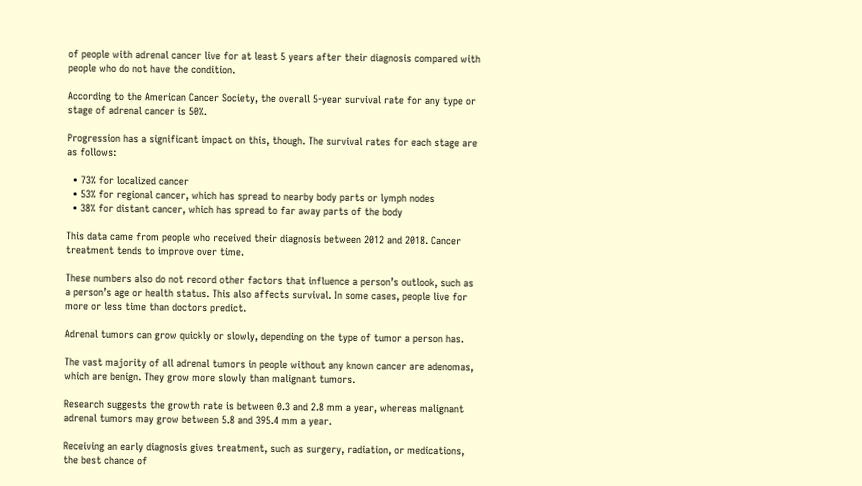of people with adrenal cancer live for at least 5 years after their diagnosis compared with people who do not have the condition.

According to the American Cancer Society, the overall 5-year survival rate for any type or stage of adrenal cancer is 50%.

Progression has a significant impact on this, though. The survival rates for each stage are as follows:

  • 73% for localized cancer
  • 53% for regional cancer, which has spread to nearby body parts or lymph nodes
  • 38% for distant cancer, which has spread to far away parts of the body

This data came from people who received their diagnosis between 2012 and 2018. Cancer treatment tends to improve over time.

These numbers also do not record other factors that influence a person’s outlook, such as a person’s age or health status. This also affects survival. In some cases, people live for more or less time than doctors predict.

Adrenal tumors can grow quickly or slowly, depending on the type of tumor a person has.

The vast majority of all adrenal tumors in people without any known cancer are adenomas, which are benign. They grow more slowly than malignant tumors.

Research suggests the growth rate is between 0.3 and 2.8 mm a year, whereas malignant adrenal tumors may grow between 5.8 and 395.4 mm a year.

Receiving an early diagnosis gives treatment, such as surgery, radiation, or medications, the best chance of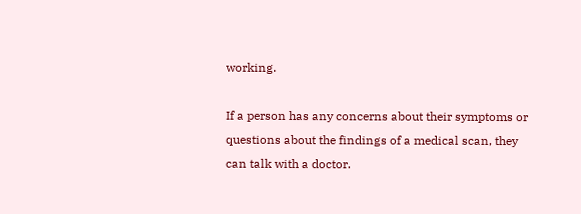working.

If a person has any concerns about their symptoms or questions about the findings of a medical scan, they can talk with a doctor.